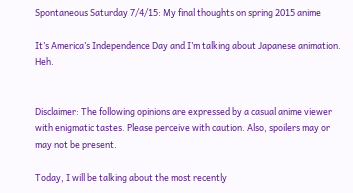Spontaneous Saturday 7/4/15: My final thoughts on spring 2015 anime

It’s America’s Independence Day and I’m talking about Japanese animation. Heh.


Disclaimer: The following opinions are expressed by a casual anime viewer with enigmatic tastes. Please perceive with caution. Also, spoilers may or may not be present.

Today, I will be talking about the most recently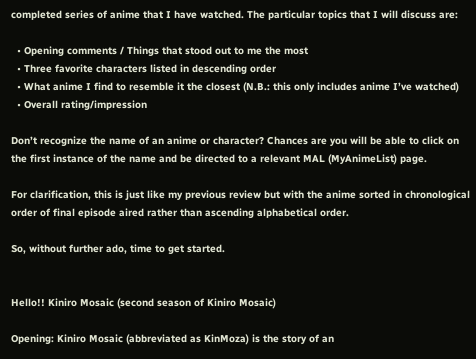completed series of anime that I have watched. The particular topics that I will discuss are:

  • Opening comments / Things that stood out to me the most
  • Three favorite characters listed in descending order
  • What anime I find to resemble it the closest (N.B.: this only includes anime I’ve watched)
  • Overall rating/impression

Don’t recognize the name of an anime or character? Chances are you will be able to click on the first instance of the name and be directed to a relevant MAL (MyAnimeList) page.

For clarification, this is just like my previous review but with the anime sorted in chronological order of final episode aired rather than ascending alphabetical order.

So, without further ado, time to get started.


Hello!! Kiniro Mosaic (second season of Kiniro Mosaic)

Opening: Kiniro Mosaic (abbreviated as KinMoza) is the story of an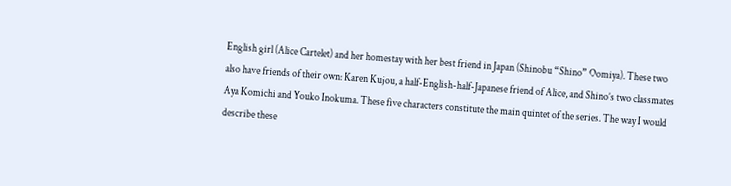English girl (Alice Cartelet) and her homestay with her best friend in Japan (Shinobu “Shino” Oomiya). These two also have friends of their own: Karen Kujou, a half-English-half-Japanese friend of Alice, and Shino’s two classmates Aya Komichi and Youko Inokuma. These five characters constitute the main quintet of the series. The way I would describe these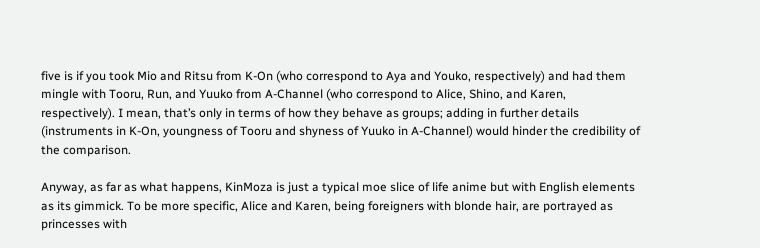five is if you took Mio and Ritsu from K-On (who correspond to Aya and Youko, respectively) and had them mingle with Tooru, Run, and Yuuko from A-Channel (who correspond to Alice, Shino, and Karen, respectively). I mean, that’s only in terms of how they behave as groups; adding in further details (instruments in K-On, youngness of Tooru and shyness of Yuuko in A-Channel) would hinder the credibility of the comparison.

Anyway, as far as what happens, KinMoza is just a typical moe slice of life anime but with English elements as its gimmick. To be more specific, Alice and Karen, being foreigners with blonde hair, are portrayed as princesses with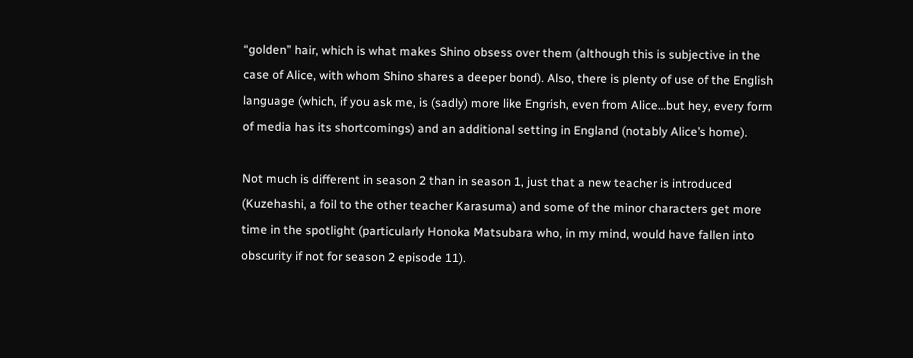“golden” hair, which is what makes Shino obsess over them (although this is subjective in the case of Alice, with whom Shino shares a deeper bond). Also, there is plenty of use of the English language (which, if you ask me, is (sadly) more like Engrish, even from Alice…but hey, every form of media has its shortcomings) and an additional setting in England (notably Alice’s home).

Not much is different in season 2 than in season 1, just that a new teacher is introduced (Kuzehashi, a foil to the other teacher Karasuma) and some of the minor characters get more time in the spotlight (particularly Honoka Matsubara who, in my mind, would have fallen into obscurity if not for season 2 episode 11).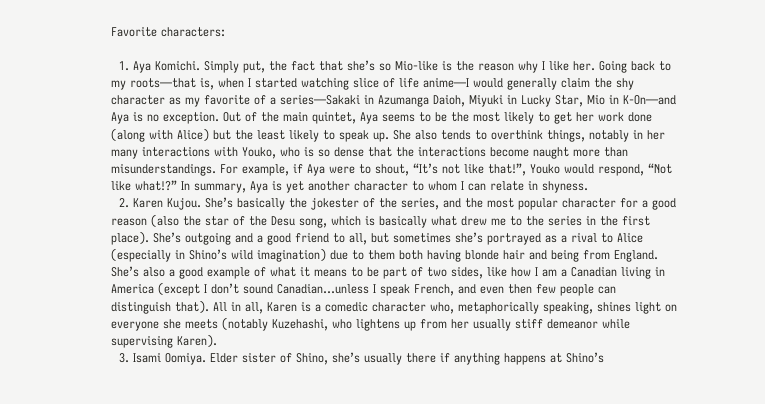Favorite characters:

  1. Aya Komichi. Simply put, the fact that she’s so Mio-like is the reason why I like her. Going back to my roots—that is, when I started watching slice of life anime—I would generally claim the shy character as my favorite of a series—Sakaki in Azumanga Daioh, Miyuki in Lucky Star, Mio in K-On—and Aya is no exception. Out of the main quintet, Aya seems to be the most likely to get her work done (along with Alice) but the least likely to speak up. She also tends to overthink things, notably in her many interactions with Youko, who is so dense that the interactions become naught more than misunderstandings. For example, if Aya were to shout, “It’s not like that!”, Youko would respond, “Not like what!?” In summary, Aya is yet another character to whom I can relate in shyness.
  2. Karen Kujou. She’s basically the jokester of the series, and the most popular character for a good reason (also the star of the Desu song, which is basically what drew me to the series in the first place). She’s outgoing and a good friend to all, but sometimes she’s portrayed as a rival to Alice (especially in Shino’s wild imagination) due to them both having blonde hair and being from England. She’s also a good example of what it means to be part of two sides, like how I am a Canadian living in America (except I don’t sound Canadian…unless I speak French, and even then few people can distinguish that). All in all, Karen is a comedic character who, metaphorically speaking, shines light on everyone she meets (notably Kuzehashi, who lightens up from her usually stiff demeanor while supervising Karen).
  3. Isami Oomiya. Elder sister of Shino, she’s usually there if anything happens at Shino’s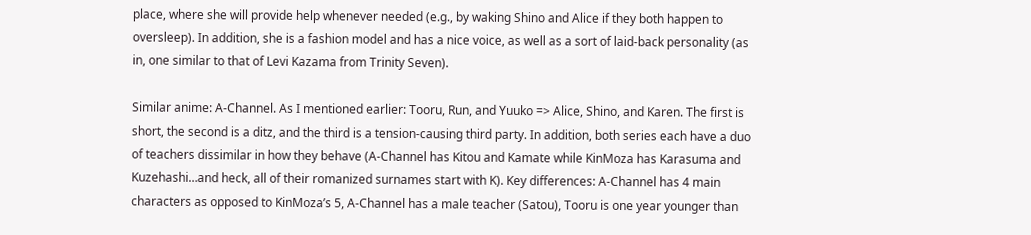place, where she will provide help whenever needed (e.g., by waking Shino and Alice if they both happen to oversleep). In addition, she is a fashion model and has a nice voice, as well as a sort of laid-back personality (as in, one similar to that of Levi Kazama from Trinity Seven).

Similar anime: A-Channel. As I mentioned earlier: Tooru, Run, and Yuuko => Alice, Shino, and Karen. The first is short, the second is a ditz, and the third is a tension-causing third party. In addition, both series each have a duo of teachers dissimilar in how they behave (A-Channel has Kitou and Kamate while KinMoza has Karasuma and Kuzehashi…and heck, all of their romanized surnames start with K). Key differences: A-Channel has 4 main characters as opposed to KinMoza’s 5, A-Channel has a male teacher (Satou), Tooru is one year younger than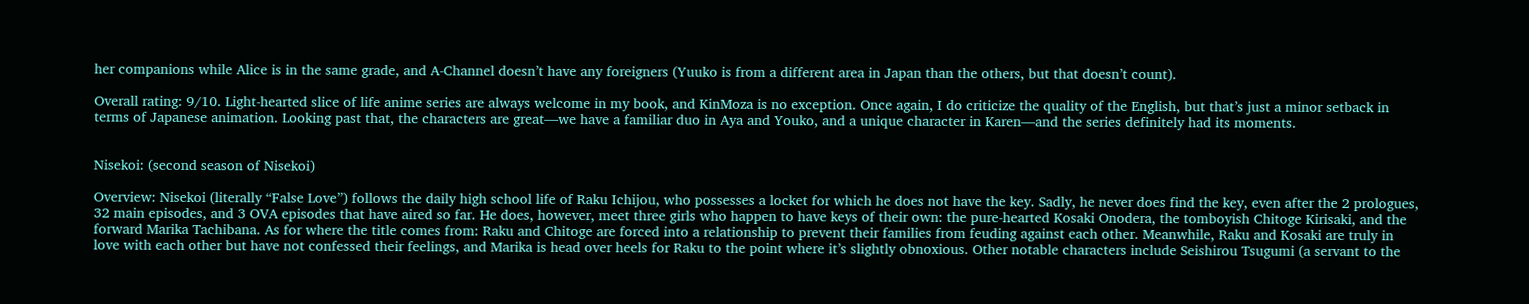her companions while Alice is in the same grade, and A-Channel doesn’t have any foreigners (Yuuko is from a different area in Japan than the others, but that doesn’t count).

Overall rating: 9/10. Light-hearted slice of life anime series are always welcome in my book, and KinMoza is no exception. Once again, I do criticize the quality of the English, but that’s just a minor setback in terms of Japanese animation. Looking past that, the characters are great—we have a familiar duo in Aya and Youko, and a unique character in Karen—and the series definitely had its moments.


Nisekoi: (second season of Nisekoi)

Overview: Nisekoi (literally “False Love”) follows the daily high school life of Raku Ichijou, who possesses a locket for which he does not have the key. Sadly, he never does find the key, even after the 2 prologues, 32 main episodes, and 3 OVA episodes that have aired so far. He does, however, meet three girls who happen to have keys of their own: the pure-hearted Kosaki Onodera, the tomboyish Chitoge Kirisaki, and the forward Marika Tachibana. As for where the title comes from: Raku and Chitoge are forced into a relationship to prevent their families from feuding against each other. Meanwhile, Raku and Kosaki are truly in love with each other but have not confessed their feelings, and Marika is head over heels for Raku to the point where it’s slightly obnoxious. Other notable characters include Seishirou Tsugumi (a servant to the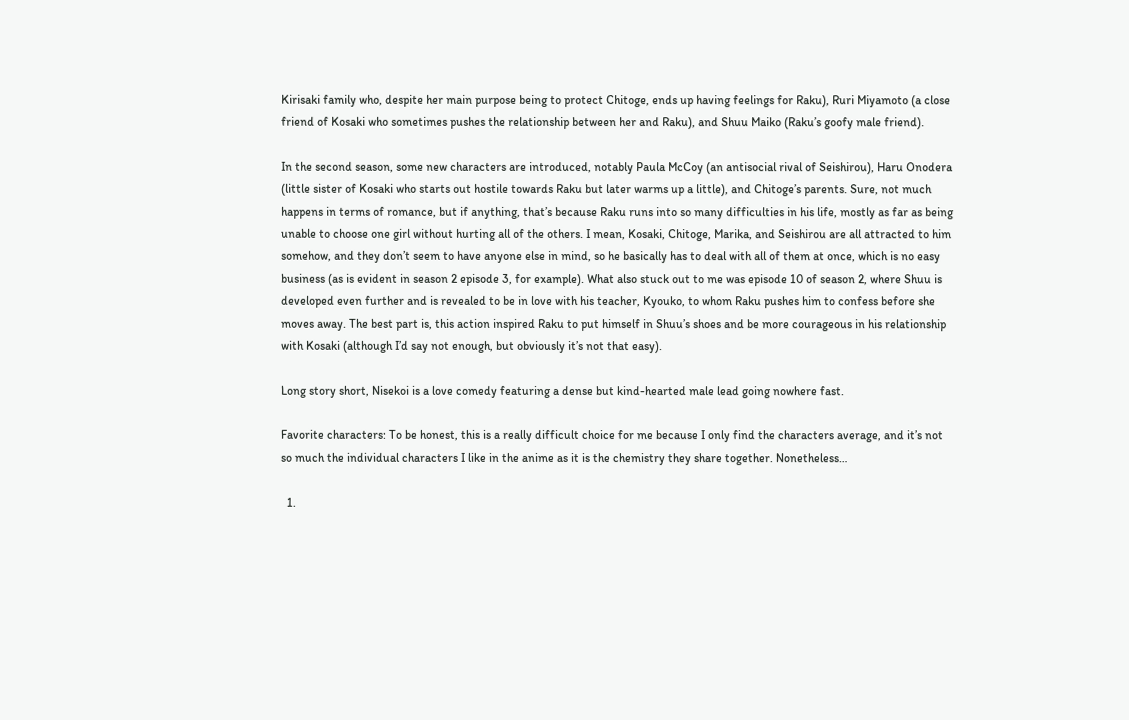Kirisaki family who, despite her main purpose being to protect Chitoge, ends up having feelings for Raku), Ruri Miyamoto (a close friend of Kosaki who sometimes pushes the relationship between her and Raku), and Shuu Maiko (Raku’s goofy male friend).

In the second season, some new characters are introduced, notably Paula McCoy (an antisocial rival of Seishirou), Haru Onodera (little sister of Kosaki who starts out hostile towards Raku but later warms up a little), and Chitoge’s parents. Sure, not much happens in terms of romance, but if anything, that’s because Raku runs into so many difficulties in his life, mostly as far as being unable to choose one girl without hurting all of the others. I mean, Kosaki, Chitoge, Marika, and Seishirou are all attracted to him somehow, and they don’t seem to have anyone else in mind, so he basically has to deal with all of them at once, which is no easy business (as is evident in season 2 episode 3, for example). What also stuck out to me was episode 10 of season 2, where Shuu is developed even further and is revealed to be in love with his teacher, Kyouko, to whom Raku pushes him to confess before she moves away. The best part is, this action inspired Raku to put himself in Shuu’s shoes and be more courageous in his relationship with Kosaki (although I’d say not enough, but obviously it’s not that easy).

Long story short, Nisekoi is a love comedy featuring a dense but kind-hearted male lead going nowhere fast.

Favorite characters: To be honest, this is a really difficult choice for me because I only find the characters average, and it’s not so much the individual characters I like in the anime as it is the chemistry they share together. Nonetheless…

  1.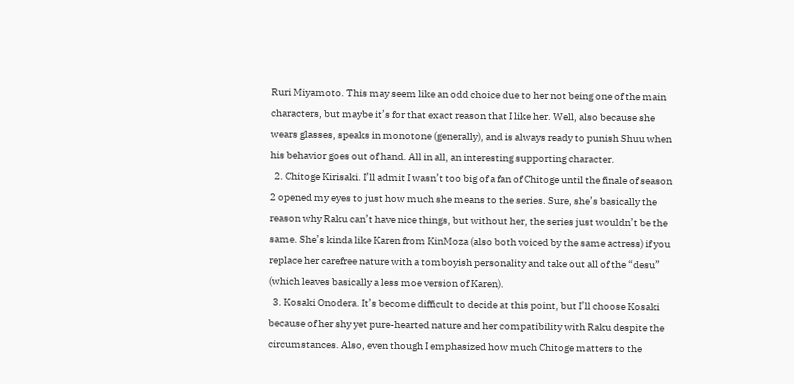Ruri Miyamoto. This may seem like an odd choice due to her not being one of the main characters, but maybe it’s for that exact reason that I like her. Well, also because she wears glasses, speaks in monotone (generally), and is always ready to punish Shuu when his behavior goes out of hand. All in all, an interesting supporting character.
  2. Chitoge Kirisaki. I’ll admit I wasn’t too big of a fan of Chitoge until the finale of season 2 opened my eyes to just how much she means to the series. Sure, she’s basically the reason why Raku can’t have nice things, but without her, the series just wouldn’t be the same. She’s kinda like Karen from KinMoza (also both voiced by the same actress) if you replace her carefree nature with a tomboyish personality and take out all of the “desu” (which leaves basically a less moe version of Karen).
  3. Kosaki Onodera. It’s become difficult to decide at this point, but I’ll choose Kosaki because of her shy yet pure-hearted nature and her compatibility with Raku despite the circumstances. Also, even though I emphasized how much Chitoge matters to the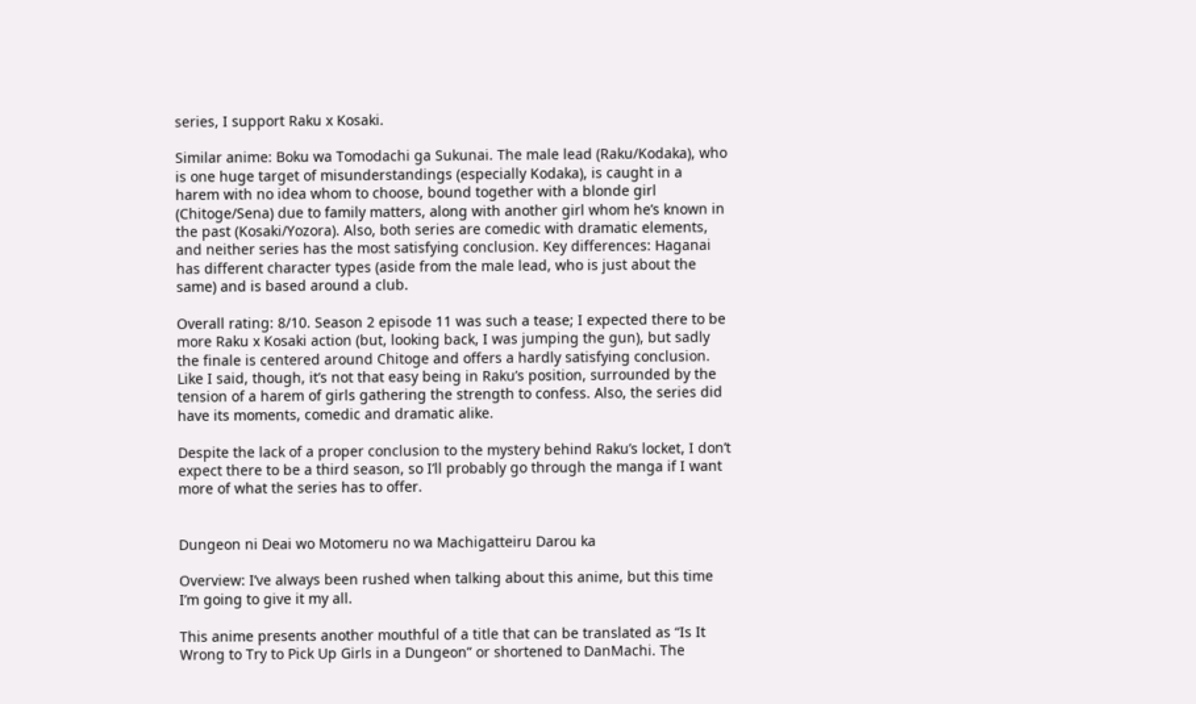series, I support Raku x Kosaki.

Similar anime: Boku wa Tomodachi ga Sukunai. The male lead (Raku/Kodaka), who is one huge target of misunderstandings (especially Kodaka), is caught in a harem with no idea whom to choose, bound together with a blonde girl (Chitoge/Sena) due to family matters, along with another girl whom he’s known in the past (Kosaki/Yozora). Also, both series are comedic with dramatic elements, and neither series has the most satisfying conclusion. Key differences: Haganai has different character types (aside from the male lead, who is just about the same) and is based around a club.

Overall rating: 8/10. Season 2 episode 11 was such a tease; I expected there to be more Raku x Kosaki action (but, looking back, I was jumping the gun), but sadly the finale is centered around Chitoge and offers a hardly satisfying conclusion. Like I said, though, it’s not that easy being in Raku’s position, surrounded by the tension of a harem of girls gathering the strength to confess. Also, the series did have its moments, comedic and dramatic alike.

Despite the lack of a proper conclusion to the mystery behind Raku’s locket, I don’t expect there to be a third season, so I’ll probably go through the manga if I want more of what the series has to offer.


Dungeon ni Deai wo Motomeru no wa Machigatteiru Darou ka

Overview: I’ve always been rushed when talking about this anime, but this time I’m going to give it my all.

This anime presents another mouthful of a title that can be translated as “Is It Wrong to Try to Pick Up Girls in a Dungeon” or shortened to DanMachi. The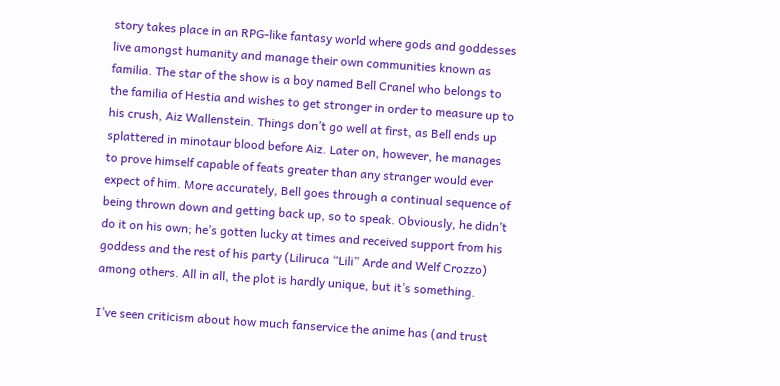story takes place in an RPG-like fantasy world where gods and goddesses live amongst humanity and manage their own communities known as familia. The star of the show is a boy named Bell Cranel who belongs to the familia of Hestia and wishes to get stronger in order to measure up to his crush, Aiz Wallenstein. Things don’t go well at first, as Bell ends up splattered in minotaur blood before Aiz. Later on, however, he manages to prove himself capable of feats greater than any stranger would ever expect of him. More accurately, Bell goes through a continual sequence of being thrown down and getting back up, so to speak. Obviously, he didn’t do it on his own; he’s gotten lucky at times and received support from his goddess and the rest of his party (Liliruca “Lili” Arde and Welf Crozzo) among others. All in all, the plot is hardly unique, but it’s something.

I’ve seen criticism about how much fanservice the anime has (and trust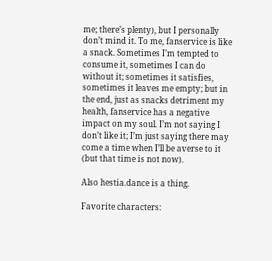me; there’s plenty), but I personally don’t mind it. To me, fanservice is like a snack. Sometimes I’m tempted to consume it, sometimes I can do without it; sometimes it satisfies, sometimes it leaves me empty; but in the end, just as snacks detriment my health, fanservice has a negative impact on my soul. I’m not saying I don’t like it; I’m just saying there may come a time when I’ll be averse to it (but that time is not now).

Also hestia.dance is a thing.

Favorite characters: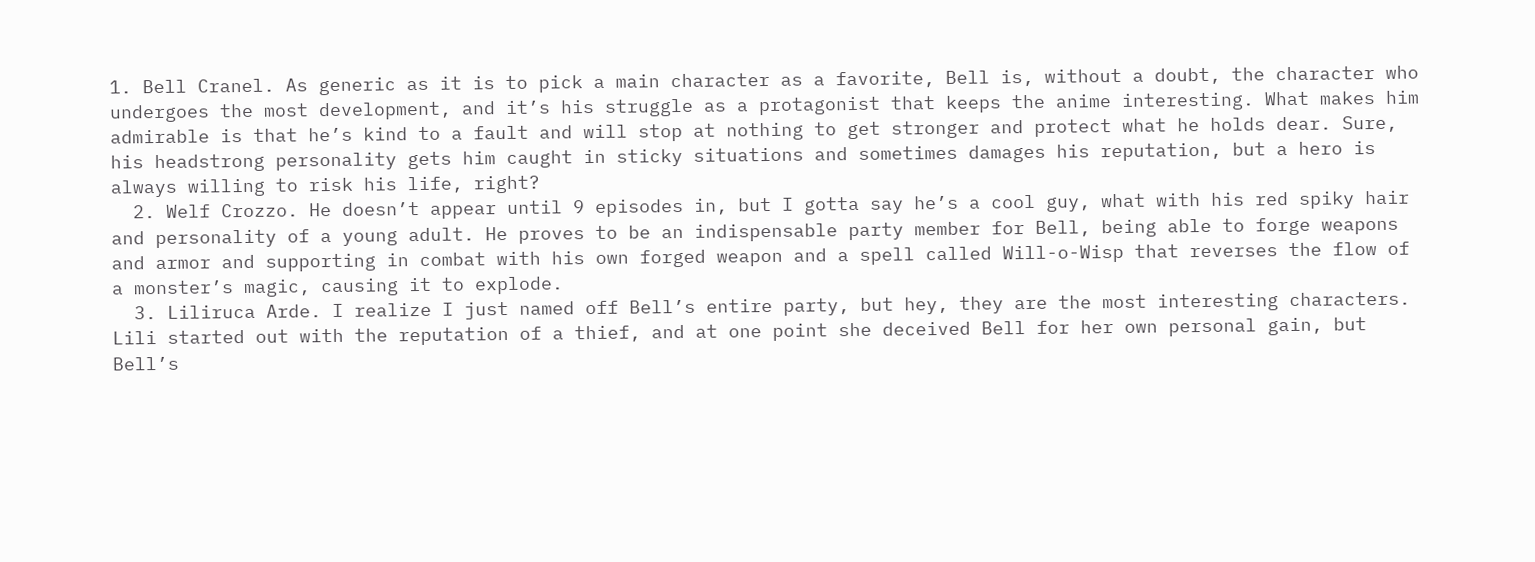1. Bell Cranel. As generic as it is to pick a main character as a favorite, Bell is, without a doubt, the character who undergoes the most development, and it’s his struggle as a protagonist that keeps the anime interesting. What makes him admirable is that he’s kind to a fault and will stop at nothing to get stronger and protect what he holds dear. Sure, his headstrong personality gets him caught in sticky situations and sometimes damages his reputation, but a hero is always willing to risk his life, right?
  2. Welf Crozzo. He doesn’t appear until 9 episodes in, but I gotta say he’s a cool guy, what with his red spiky hair and personality of a young adult. He proves to be an indispensable party member for Bell, being able to forge weapons and armor and supporting in combat with his own forged weapon and a spell called Will-o-Wisp that reverses the flow of a monster’s magic, causing it to explode.
  3. Liliruca Arde. I realize I just named off Bell’s entire party, but hey, they are the most interesting characters. Lili started out with the reputation of a thief, and at one point she deceived Bell for her own personal gain, but Bell’s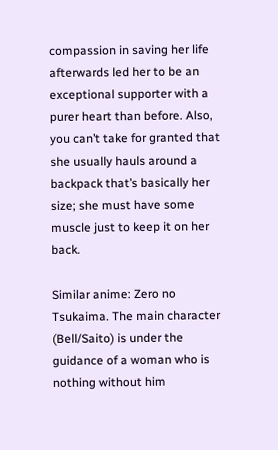compassion in saving her life afterwards led her to be an exceptional supporter with a purer heart than before. Also, you can’t take for granted that she usually hauls around a backpack that’s basically her size; she must have some muscle just to keep it on her back.

Similar anime: Zero no Tsukaima. The main character (Bell/Saito) is under the guidance of a woman who is nothing without him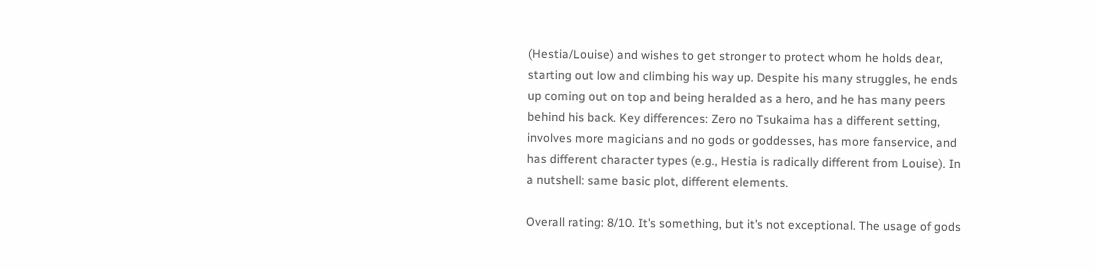(Hestia/Louise) and wishes to get stronger to protect whom he holds dear, starting out low and climbing his way up. Despite his many struggles, he ends up coming out on top and being heralded as a hero, and he has many peers behind his back. Key differences: Zero no Tsukaima has a different setting, involves more magicians and no gods or goddesses, has more fanservice, and has different character types (e.g., Hestia is radically different from Louise). In a nutshell: same basic plot, different elements.

Overall rating: 8/10. It’s something, but it’s not exceptional. The usage of gods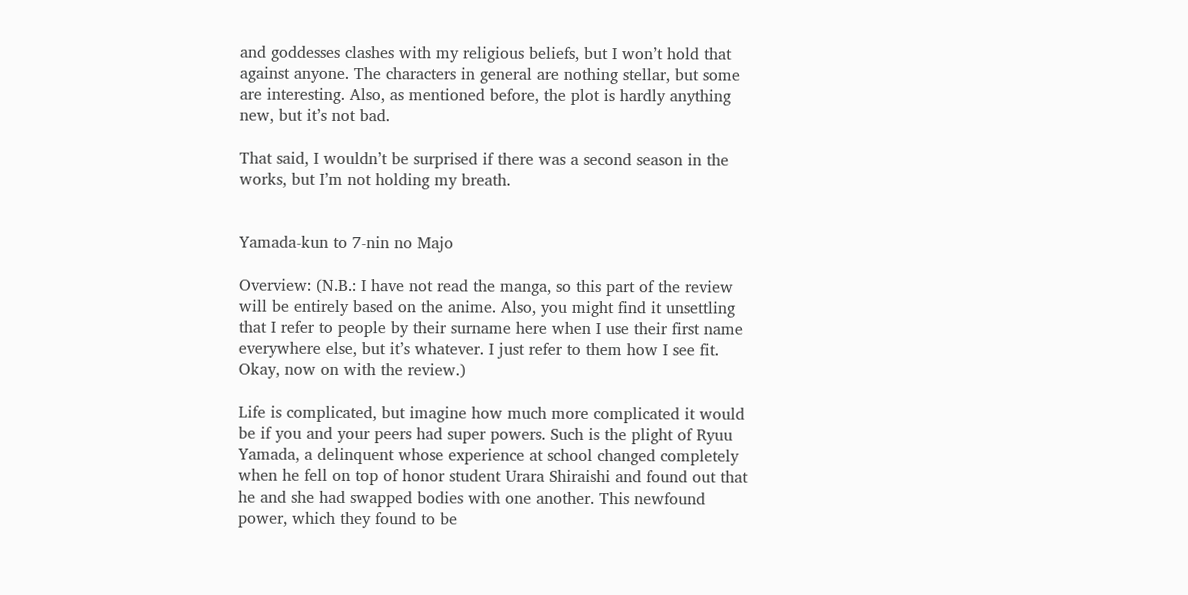and goddesses clashes with my religious beliefs, but I won’t hold that against anyone. The characters in general are nothing stellar, but some are interesting. Also, as mentioned before, the plot is hardly anything new, but it’s not bad.

That said, I wouldn’t be surprised if there was a second season in the works, but I’m not holding my breath.


Yamada-kun to 7-nin no Majo

Overview: (N.B.: I have not read the manga, so this part of the review will be entirely based on the anime. Also, you might find it unsettling that I refer to people by their surname here when I use their first name everywhere else, but it’s whatever. I just refer to them how I see fit. Okay, now on with the review.)

Life is complicated, but imagine how much more complicated it would be if you and your peers had super powers. Such is the plight of Ryuu Yamada, a delinquent whose experience at school changed completely when he fell on top of honor student Urara Shiraishi and found out that he and she had swapped bodies with one another. This newfound power, which they found to be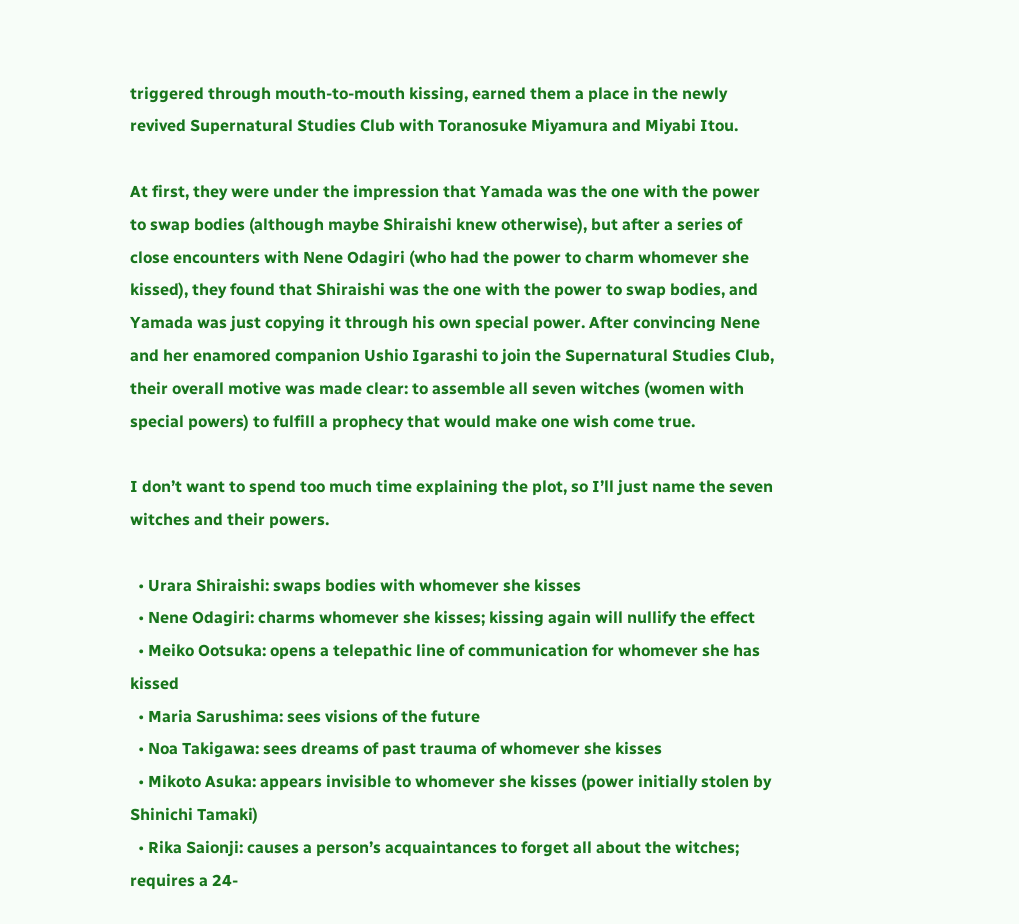triggered through mouth-to-mouth kissing, earned them a place in the newly revived Supernatural Studies Club with Toranosuke Miyamura and Miyabi Itou.

At first, they were under the impression that Yamada was the one with the power to swap bodies (although maybe Shiraishi knew otherwise), but after a series of close encounters with Nene Odagiri (who had the power to charm whomever she kissed), they found that Shiraishi was the one with the power to swap bodies, and Yamada was just copying it through his own special power. After convincing Nene and her enamored companion Ushio Igarashi to join the Supernatural Studies Club, their overall motive was made clear: to assemble all seven witches (women with special powers) to fulfill a prophecy that would make one wish come true.

I don’t want to spend too much time explaining the plot, so I’ll just name the seven witches and their powers.

  • Urara Shiraishi: swaps bodies with whomever she kisses
  • Nene Odagiri: charms whomever she kisses; kissing again will nullify the effect
  • Meiko Ootsuka: opens a telepathic line of communication for whomever she has kissed
  • Maria Sarushima: sees visions of the future
  • Noa Takigawa: sees dreams of past trauma of whomever she kisses
  • Mikoto Asuka: appears invisible to whomever she kisses (power initially stolen by Shinichi Tamaki)
  • Rika Saionji: causes a person’s acquaintances to forget all about the witches; requires a 24-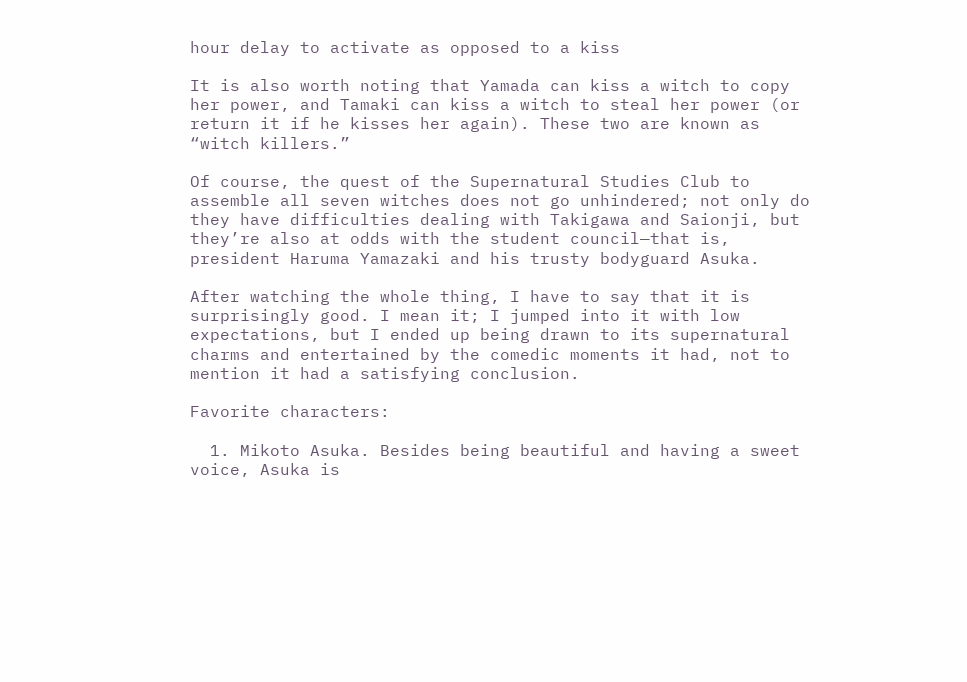hour delay to activate as opposed to a kiss

It is also worth noting that Yamada can kiss a witch to copy her power, and Tamaki can kiss a witch to steal her power (or return it if he kisses her again). These two are known as “witch killers.”

Of course, the quest of the Supernatural Studies Club to assemble all seven witches does not go unhindered; not only do they have difficulties dealing with Takigawa and Saionji, but they’re also at odds with the student council—that is, president Haruma Yamazaki and his trusty bodyguard Asuka.

After watching the whole thing, I have to say that it is surprisingly good. I mean it; I jumped into it with low expectations, but I ended up being drawn to its supernatural charms and entertained by the comedic moments it had, not to mention it had a satisfying conclusion.

Favorite characters:

  1. Mikoto Asuka. Besides being beautiful and having a sweet voice, Asuka is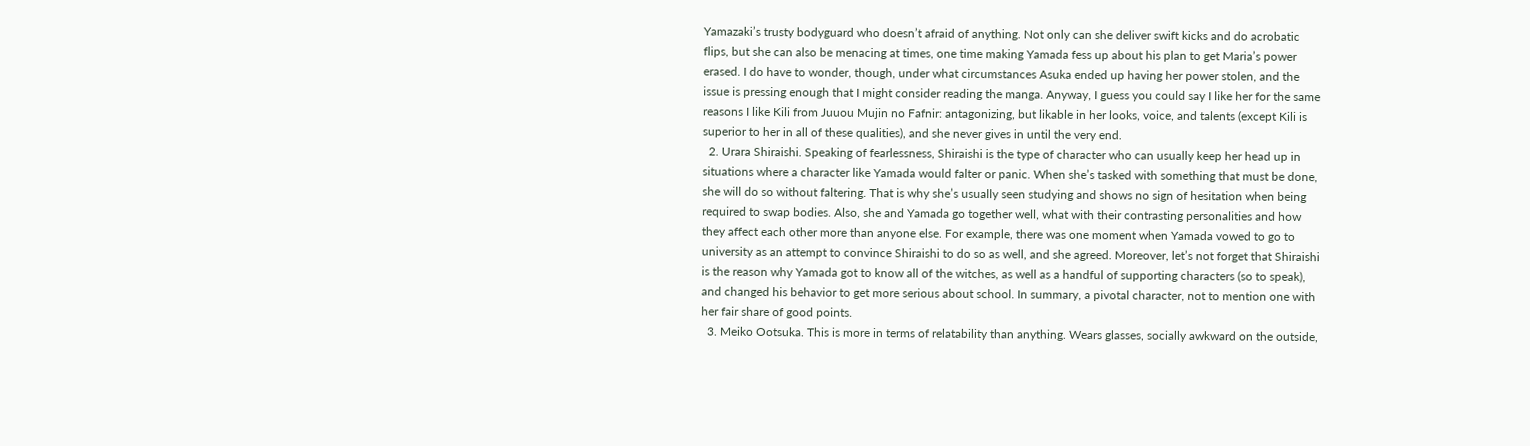Yamazaki’s trusty bodyguard who doesn’t afraid of anything. Not only can she deliver swift kicks and do acrobatic flips, but she can also be menacing at times, one time making Yamada fess up about his plan to get Maria’s power erased. I do have to wonder, though, under what circumstances Asuka ended up having her power stolen, and the issue is pressing enough that I might consider reading the manga. Anyway, I guess you could say I like her for the same reasons I like Kili from Juuou Mujin no Fafnir: antagonizing, but likable in her looks, voice, and talents (except Kili is superior to her in all of these qualities), and she never gives in until the very end.
  2. Urara Shiraishi. Speaking of fearlessness, Shiraishi is the type of character who can usually keep her head up in situations where a character like Yamada would falter or panic. When she’s tasked with something that must be done, she will do so without faltering. That is why she’s usually seen studying and shows no sign of hesitation when being required to swap bodies. Also, she and Yamada go together well, what with their contrasting personalities and how they affect each other more than anyone else. For example, there was one moment when Yamada vowed to go to university as an attempt to convince Shiraishi to do so as well, and she agreed. Moreover, let’s not forget that Shiraishi is the reason why Yamada got to know all of the witches, as well as a handful of supporting characters (so to speak), and changed his behavior to get more serious about school. In summary, a pivotal character, not to mention one with her fair share of good points.
  3. Meiko Ootsuka. This is more in terms of relatability than anything. Wears glasses, socially awkward on the outside,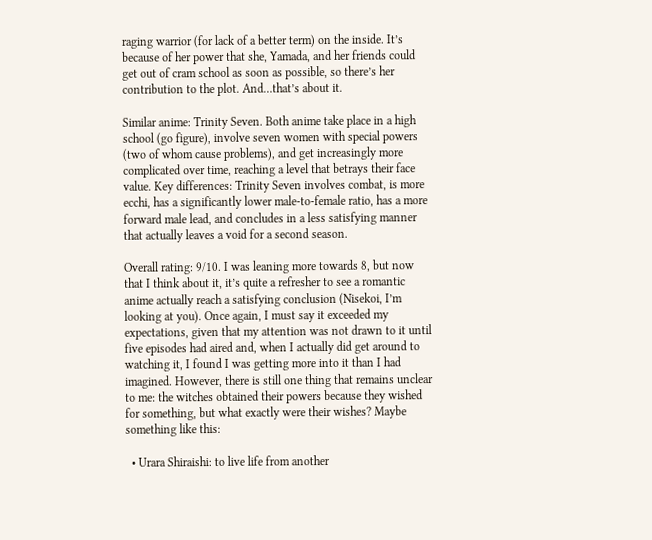raging warrior (for lack of a better term) on the inside. It’s because of her power that she, Yamada, and her friends could get out of cram school as soon as possible, so there’s her contribution to the plot. And…that’s about it.

Similar anime: Trinity Seven. Both anime take place in a high school (go figure), involve seven women with special powers (two of whom cause problems), and get increasingly more complicated over time, reaching a level that betrays their face value. Key differences: Trinity Seven involves combat, is more ecchi, has a significantly lower male-to-female ratio, has a more forward male lead, and concludes in a less satisfying manner that actually leaves a void for a second season.

Overall rating: 9/10. I was leaning more towards 8, but now that I think about it, it’s quite a refresher to see a romantic anime actually reach a satisfying conclusion (Nisekoi, I’m looking at you). Once again, I must say it exceeded my expectations, given that my attention was not drawn to it until five episodes had aired and, when I actually did get around to watching it, I found I was getting more into it than I had imagined. However, there is still one thing that remains unclear to me: the witches obtained their powers because they wished for something, but what exactly were their wishes? Maybe something like this:

  • Urara Shiraishi: to live life from another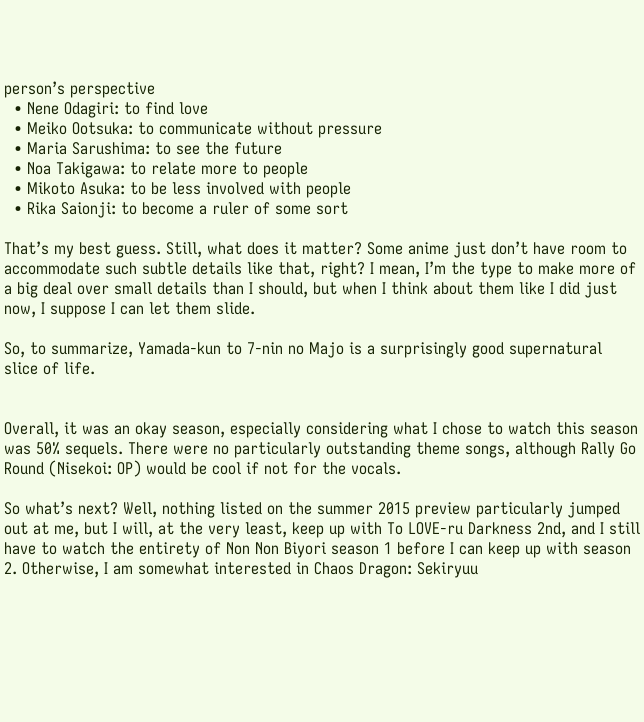person’s perspective
  • Nene Odagiri: to find love
  • Meiko Ootsuka: to communicate without pressure
  • Maria Sarushima: to see the future
  • Noa Takigawa: to relate more to people
  • Mikoto Asuka: to be less involved with people
  • Rika Saionji: to become a ruler of some sort

That’s my best guess. Still, what does it matter? Some anime just don’t have room to accommodate such subtle details like that, right? I mean, I’m the type to make more of a big deal over small details than I should, but when I think about them like I did just now, I suppose I can let them slide.

So, to summarize, Yamada-kun to 7-nin no Majo is a surprisingly good supernatural slice of life.


Overall, it was an okay season, especially considering what I chose to watch this season was 50% sequels. There were no particularly outstanding theme songs, although Rally Go Round (Nisekoi: OP) would be cool if not for the vocals.

So what’s next? Well, nothing listed on the summer 2015 preview particularly jumped out at me, but I will, at the very least, keep up with To LOVE-ru Darkness 2nd, and I still have to watch the entirety of Non Non Biyori season 1 before I can keep up with season 2. Otherwise, I am somewhat interested in Chaos Dragon: Sekiryuu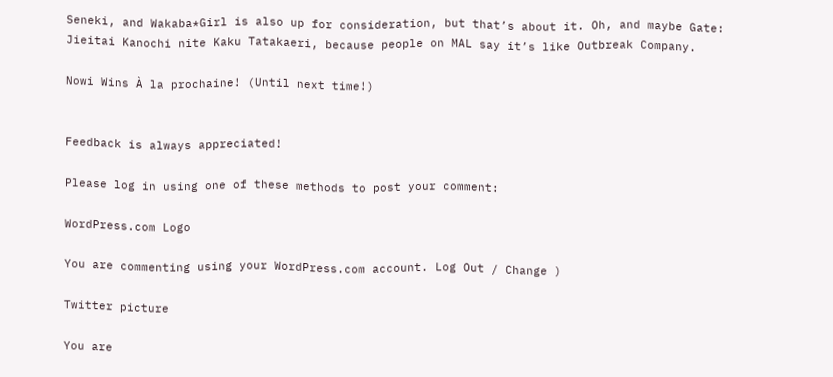Seneki, and Wakaba*Girl is also up for consideration, but that’s about it. Oh, and maybe Gate: Jieitai Kanochi nite Kaku Tatakaeri, because people on MAL say it’s like Outbreak Company.

Nowi Wins À la prochaine! (Until next time!)


Feedback is always appreciated!

Please log in using one of these methods to post your comment:

WordPress.com Logo

You are commenting using your WordPress.com account. Log Out / Change )

Twitter picture

You are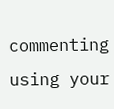commenting using your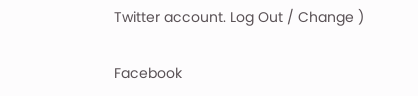Twitter account. Log Out / Change )

Facebook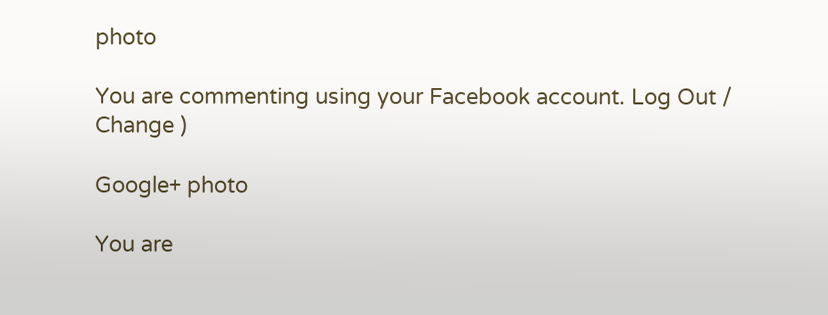photo

You are commenting using your Facebook account. Log Out / Change )

Google+ photo

You are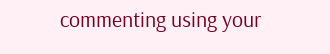commenting using your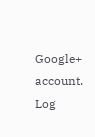Google+ account. Log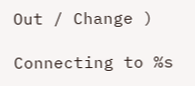Out / Change )

Connecting to %s